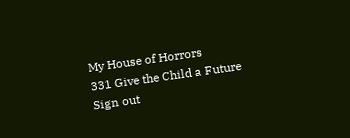My House of Horrors
331 Give the Child a Future
Sign out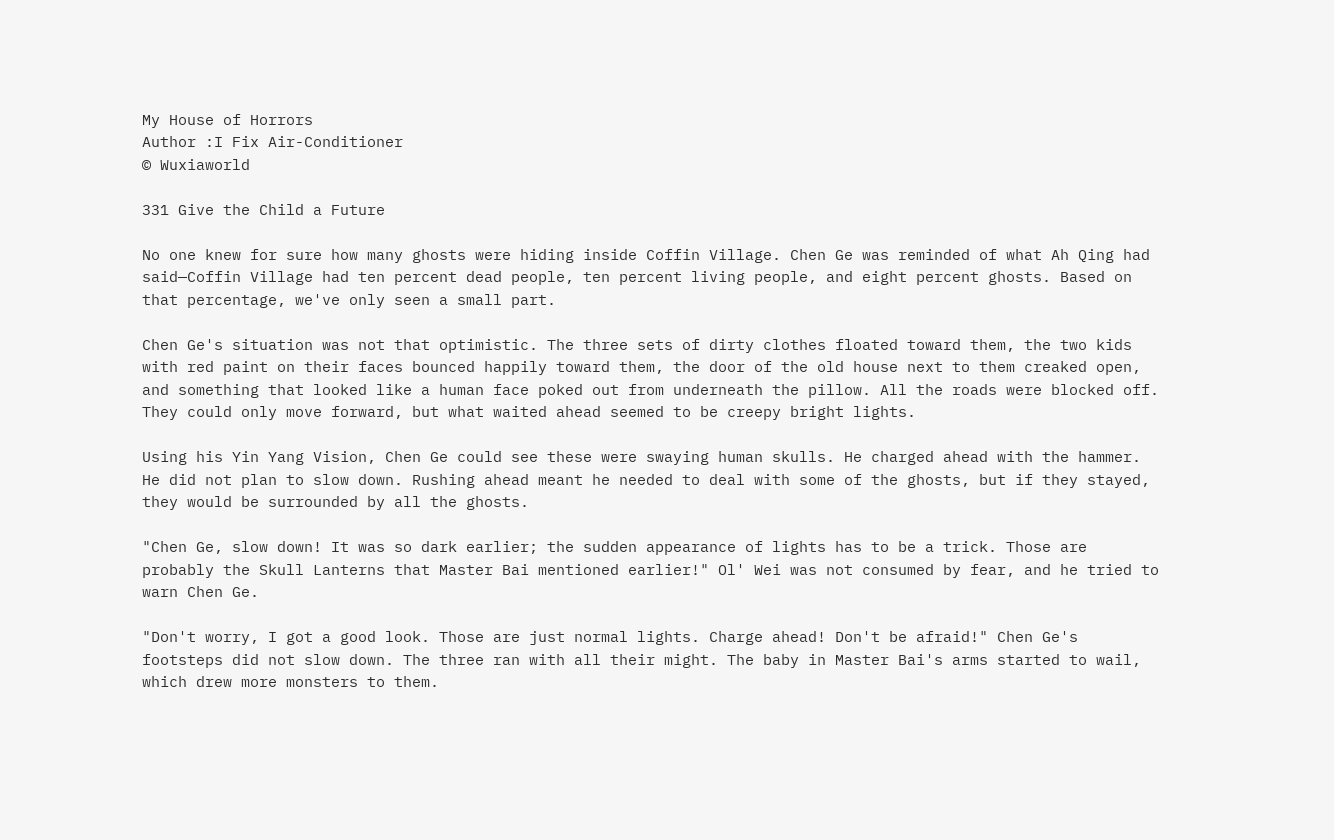My House of Horrors
Author :I Fix Air-Conditioner
© Wuxiaworld

331 Give the Child a Future

No one knew for sure how many ghosts were hiding inside Coffin Village. Chen Ge was reminded of what Ah Qing had said—Coffin Village had ten percent dead people, ten percent living people, and eight percent ghosts. Based on that percentage, we've only seen a small part.

Chen Ge's situation was not that optimistic. The three sets of dirty clothes floated toward them, the two kids with red paint on their faces bounced happily toward them, the door of the old house next to them creaked open, and something that looked like a human face poked out from underneath the pillow. All the roads were blocked off. They could only move forward, but what waited ahead seemed to be creepy bright lights.

Using his Yin Yang Vision, Chen Ge could see these were swaying human skulls. He charged ahead with the hammer. He did not plan to slow down. Rushing ahead meant he needed to deal with some of the ghosts, but if they stayed, they would be surrounded by all the ghosts.

"Chen Ge, slow down! It was so dark earlier; the sudden appearance of lights has to be a trick. Those are probably the Skull Lanterns that Master Bai mentioned earlier!" Ol' Wei was not consumed by fear, and he tried to warn Chen Ge.

"Don't worry, I got a good look. Those are just normal lights. Charge ahead! Don't be afraid!" Chen Ge's footsteps did not slow down. The three ran with all their might. The baby in Master Bai's arms started to wail, which drew more monsters to them.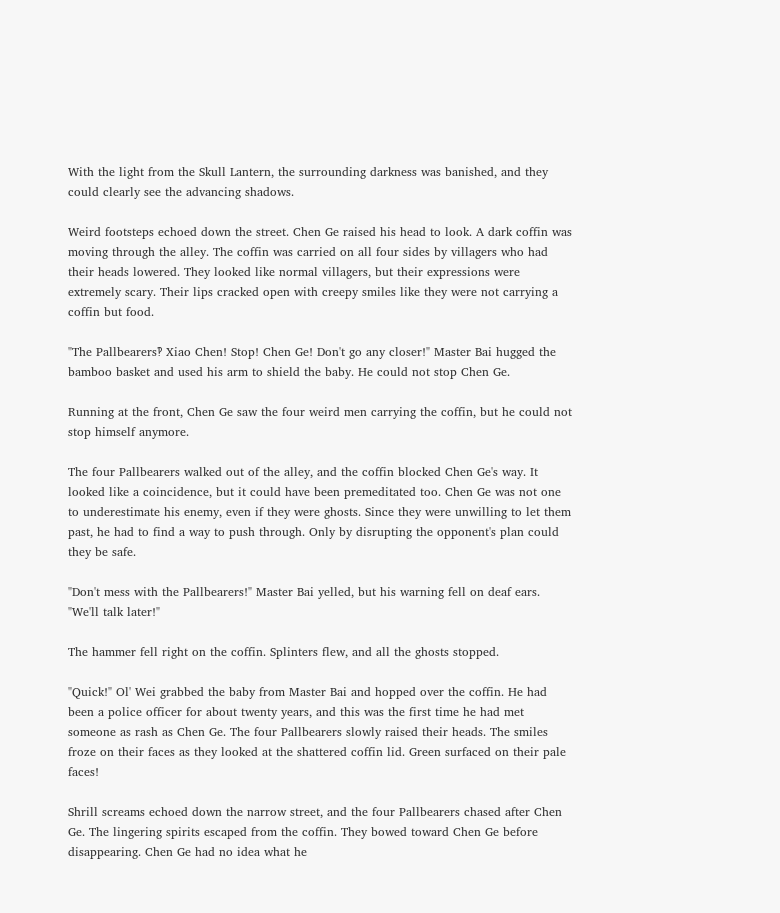With the light from the Skull Lantern, the surrounding darkness was banished, and they could clearly see the advancing shadows.

Weird footsteps echoed down the street. Chen Ge raised his head to look. A dark coffin was moving through the alley. The coffin was carried on all four sides by villagers who had their heads lowered. They looked like normal villagers, but their expressions were extremely scary. Their lips cracked open with creepy smiles like they were not carrying a coffin but food.

"The Pallbearers‽ Xiao Chen! Stop! Chen Ge! Don't go any closer!" Master Bai hugged the bamboo basket and used his arm to shield the baby. He could not stop Chen Ge.

Running at the front, Chen Ge saw the four weird men carrying the coffin, but he could not stop himself anymore.

The four Pallbearers walked out of the alley, and the coffin blocked Chen Ge's way. It looked like a coincidence, but it could have been premeditated too. Chen Ge was not one to underestimate his enemy, even if they were ghosts. Since they were unwilling to let them past, he had to find a way to push through. Only by disrupting the opponent's plan could they be safe.

"Don't mess with the Pallbearers!" Master Bai yelled, but his warning fell on deaf ears. "We'll talk later!"

The hammer fell right on the coffin. Splinters flew, and all the ghosts stopped.

"Quick!" Ol' Wei grabbed the baby from Master Bai and hopped over the coffin. He had been a police officer for about twenty years, and this was the first time he had met someone as rash as Chen Ge. The four Pallbearers slowly raised their heads. The smiles froze on their faces as they looked at the shattered coffin lid. Green surfaced on their pale faces!

Shrill screams echoed down the narrow street, and the four Pallbearers chased after Chen Ge. The lingering spirits escaped from the coffin. They bowed toward Chen Ge before disappearing. Chen Ge had no idea what he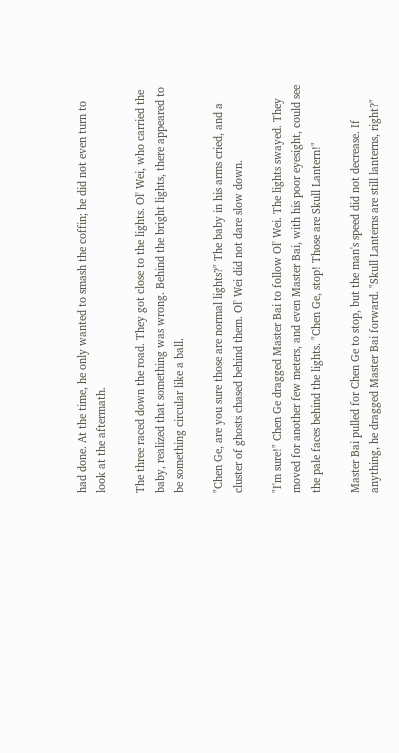had done. At the time, he only wanted to smash the coffin; he did not even turn to look at the aftermath.

The three raced down the road. They got close to the lights. Ol' Wei, who carried the baby, realized that something was wrong. Behind the bright lights, there appeared to be something circular like a ball.

"Chen Ge, are you sure those are normal lights?" The baby in his arms cried, and a cluster of ghosts chased behind them. Ol' Wei did not dare slow down.

"I'm sure!" Chen Ge dragged Master Bai to follow Ol' Wei. The lights swayed. They moved for another few meters, and even Master Bai, with his poor eyesight, could see the pale faces behind the lights. "Chen Ge, stop! Those are Skull Lantern!"

Master Bai pulled for Chen Ge to stop, but the man's speed did not decrease. If anything, he dragged Master Bai forward. "Skull Lanterns are still lanterns, right?"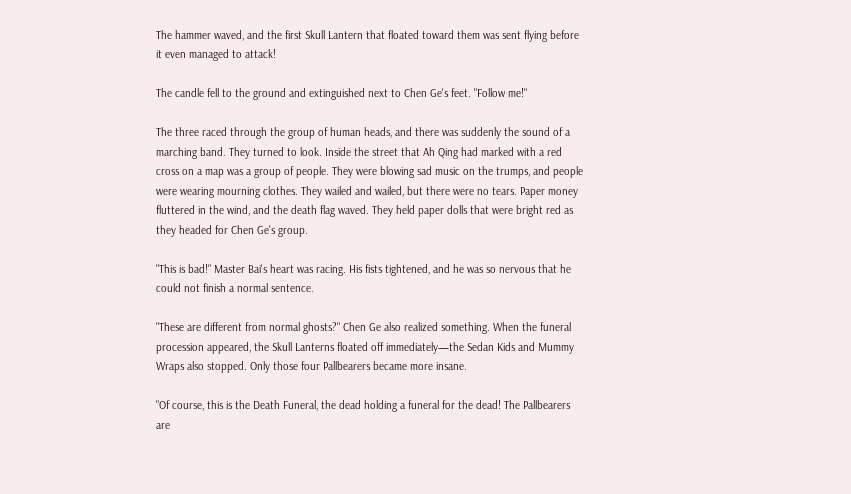The hammer waved, and the first Skull Lantern that floated toward them was sent flying before it even managed to attack!

The candle fell to the ground and extinguished next to Chen Ge's feet. "Follow me!"

The three raced through the group of human heads, and there was suddenly the sound of a marching band. They turned to look. Inside the street that Ah Qing had marked with a red cross on a map was a group of people. They were blowing sad music on the trumps, and people were wearing mourning clothes. They wailed and wailed, but there were no tears. Paper money fluttered in the wind, and the death flag waved. They held paper dolls that were bright red as they headed for Chen Ge's group.

"This is bad!" Master Bai's heart was racing. His fists tightened, and he was so nervous that he could not finish a normal sentence.

"These are different from normal ghosts?" Chen Ge also realized something. When the funeral procession appeared, the Skull Lanterns floated off immediately—the Sedan Kids and Mummy Wraps also stopped. Only those four Pallbearers became more insane.

"Of course, this is the Death Funeral, the dead holding a funeral for the dead! The Pallbearers are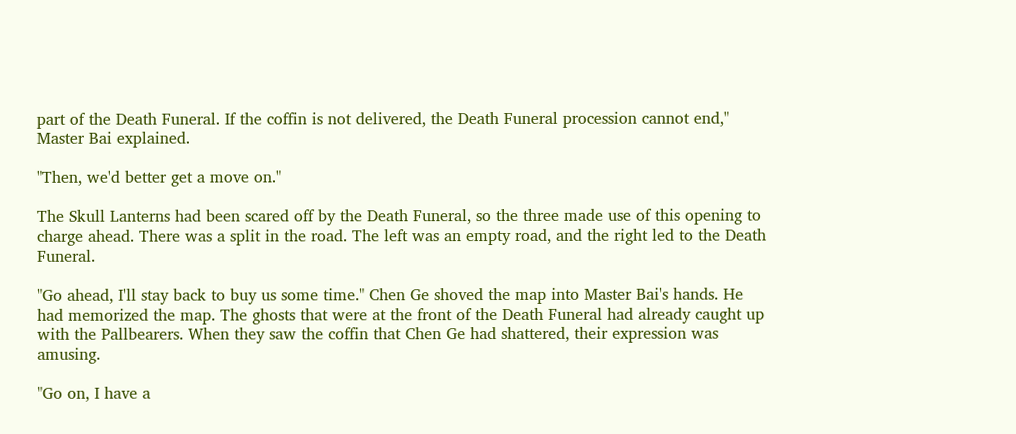part of the Death Funeral. If the coffin is not delivered, the Death Funeral procession cannot end," Master Bai explained.

"Then, we'd better get a move on."

The Skull Lanterns had been scared off by the Death Funeral, so the three made use of this opening to charge ahead. There was a split in the road. The left was an empty road, and the right led to the Death Funeral.

"Go ahead, I'll stay back to buy us some time." Chen Ge shoved the map into Master Bai's hands. He had memorized the map. The ghosts that were at the front of the Death Funeral had already caught up with the Pallbearers. When they saw the coffin that Chen Ge had shattered, their expression was amusing.

"Go on, I have a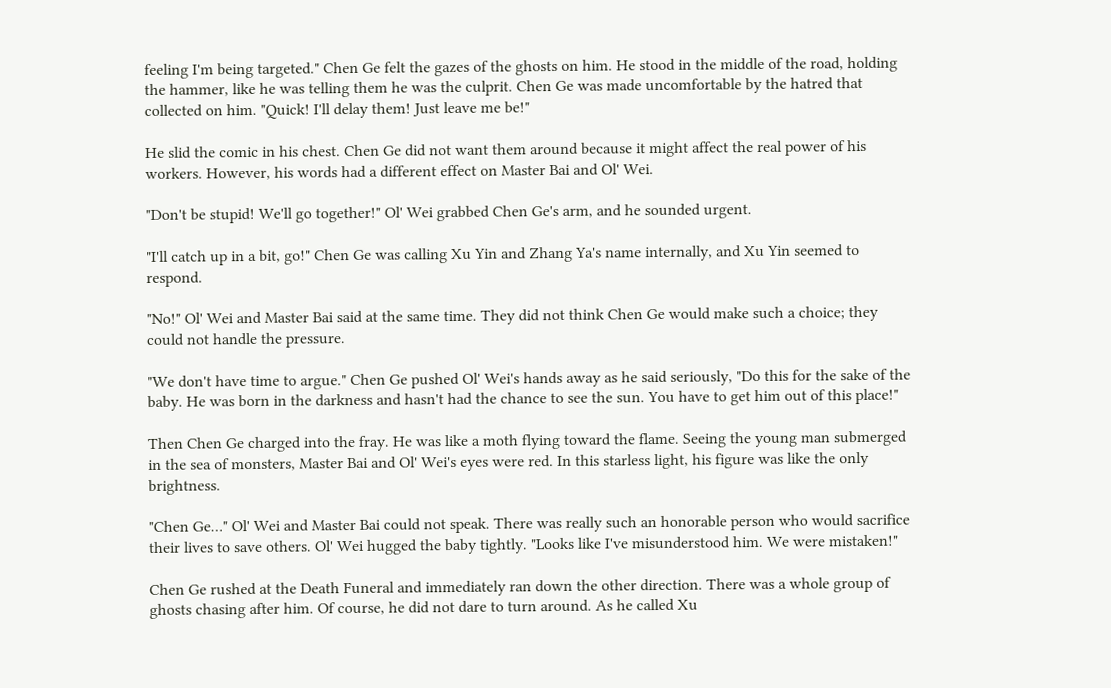feeling I'm being targeted." Chen Ge felt the gazes of the ghosts on him. He stood in the middle of the road, holding the hammer, like he was telling them he was the culprit. Chen Ge was made uncomfortable by the hatred that collected on him. "Quick! I'll delay them! Just leave me be!"

He slid the comic in his chest. Chen Ge did not want them around because it might affect the real power of his workers. However, his words had a different effect on Master Bai and Ol' Wei.

"Don't be stupid! We'll go together!" Ol' Wei grabbed Chen Ge's arm, and he sounded urgent.

"I'll catch up in a bit, go!" Chen Ge was calling Xu Yin and Zhang Ya's name internally, and Xu Yin seemed to respond.

"No!" Ol' Wei and Master Bai said at the same time. They did not think Chen Ge would make such a choice; they could not handle the pressure.

"We don't have time to argue." Chen Ge pushed Ol' Wei's hands away as he said seriously, "Do this for the sake of the baby. He was born in the darkness and hasn't had the chance to see the sun. You have to get him out of this place!"

Then Chen Ge charged into the fray. He was like a moth flying toward the flame. Seeing the young man submerged in the sea of monsters, Master Bai and Ol' Wei's eyes were red. In this starless light, his figure was like the only brightness.

"Chen Ge…" Ol' Wei and Master Bai could not speak. There was really such an honorable person who would sacrifice their lives to save others. Ol' Wei hugged the baby tightly. "Looks like I've misunderstood him. We were mistaken!"

Chen Ge rushed at the Death Funeral and immediately ran down the other direction. There was a whole group of ghosts chasing after him. Of course, he did not dare to turn around. As he called Xu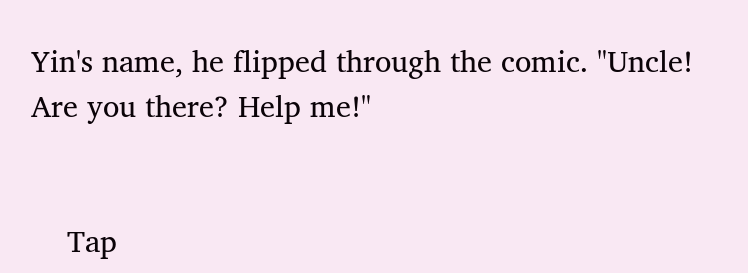Yin's name, he flipped through the comic. "Uncle! Are you there? Help me!"


    Tap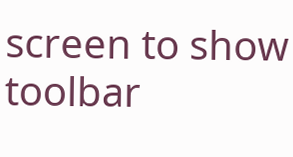screen to show toolbar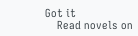Got it
    Read novels on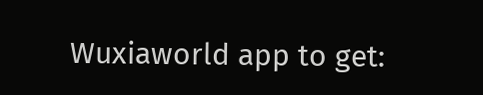Wuxiaworld app to get: